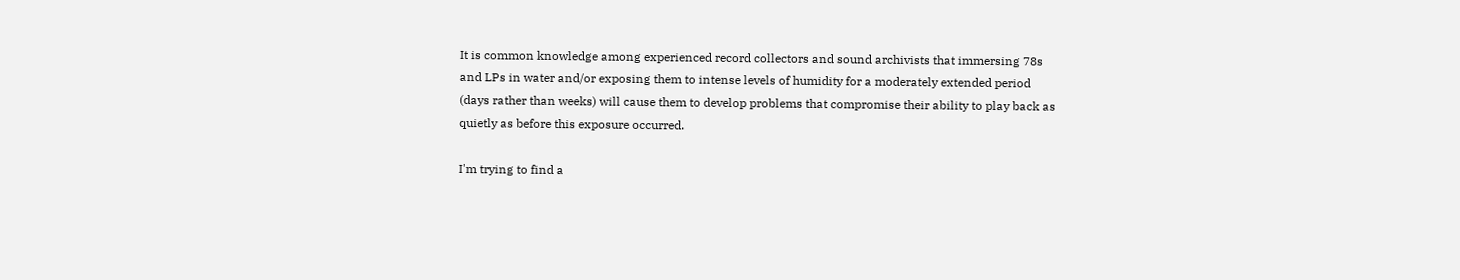It is common knowledge among experienced record collectors and sound archivists that immersing 78s and LPs in water and/or exposing them to intense levels of humidity for a moderately extended period (days rather than weeks) will cause them to develop problems that compromise their ability to play back as quietly as before this exposure occurred.

I'm trying to find a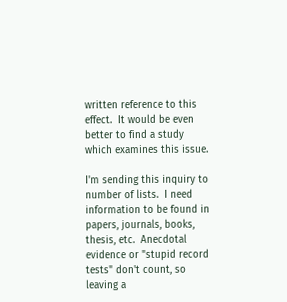written reference to this effect.  It would be even better to find a study which examines this issue.

I'm sending this inquiry to number of lists.  I need information to be found in papers, journals, books, thesis, etc.  Anecdotal evidence or "stupid record tests" don't count, so leaving a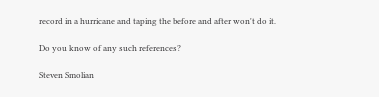record in a hurricane and taping the before and after won't do it.

Do you know of any such references?

Steven Smolian